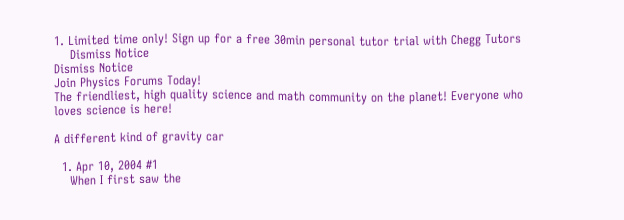1. Limited time only! Sign up for a free 30min personal tutor trial with Chegg Tutors
    Dismiss Notice
Dismiss Notice
Join Physics Forums Today!
The friendliest, high quality science and math community on the planet! Everyone who loves science is here!

A different kind of gravity car

  1. Apr 10, 2004 #1
    When I first saw the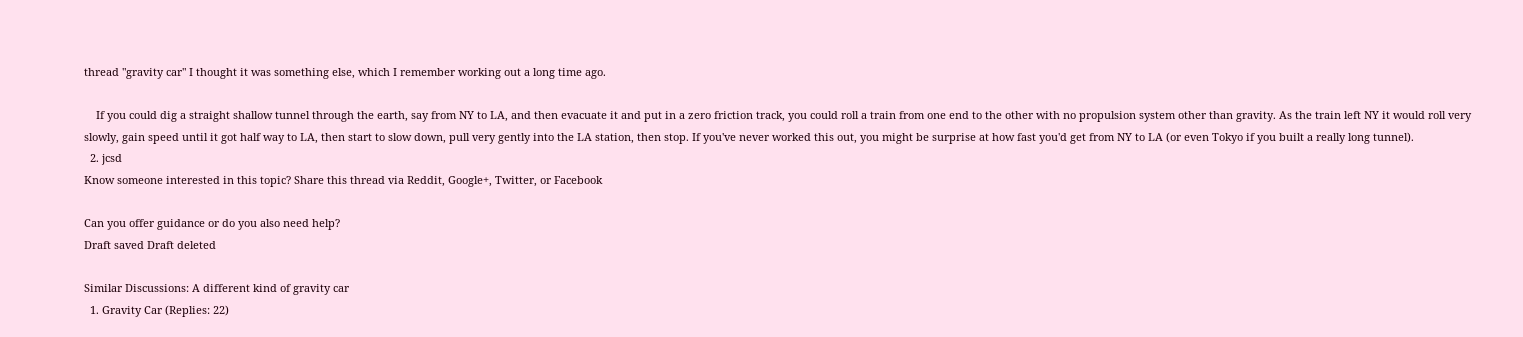thread "gravity car" I thought it was something else, which I remember working out a long time ago.

    If you could dig a straight shallow tunnel through the earth, say from NY to LA, and then evacuate it and put in a zero friction track, you could roll a train from one end to the other with no propulsion system other than gravity. As the train left NY it would roll very slowly, gain speed until it got half way to LA, then start to slow down, pull very gently into the LA station, then stop. If you've never worked this out, you might be surprise at how fast you'd get from NY to LA (or even Tokyo if you built a really long tunnel).
  2. jcsd
Know someone interested in this topic? Share this thread via Reddit, Google+, Twitter, or Facebook

Can you offer guidance or do you also need help?
Draft saved Draft deleted

Similar Discussions: A different kind of gravity car
  1. Gravity Car (Replies: 22)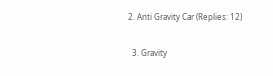2. Anti Gravity Car (Replies: 12)

  3. Gravity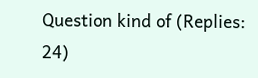Question kind of (Replies: 24)